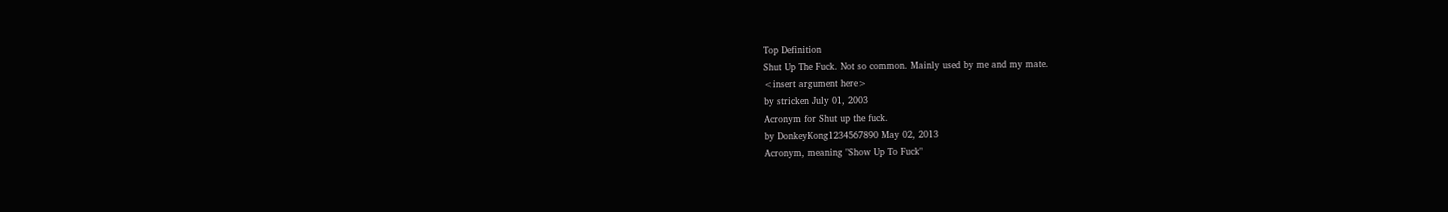Top Definition
Shut Up The Fuck. Not so common. Mainly used by me and my mate.
<insert argument here>
by stricken July 01, 2003
Acronym for Shut up the fuck.
by DonkeyKong1234567890 May 02, 2013
Acronym, meaning "Show Up To Fuck"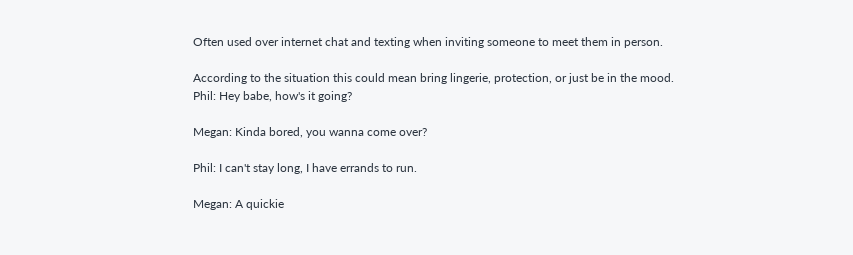Often used over internet chat and texting when inviting someone to meet them in person.

According to the situation this could mean bring lingerie, protection, or just be in the mood.
Phil: Hey babe, how's it going?

Megan: Kinda bored, you wanna come over?

Phil: I can't stay long, I have errands to run.

Megan: A quickie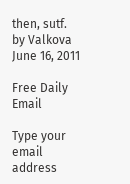then, sutf.
by Valkova June 16, 2011

Free Daily Email

Type your email address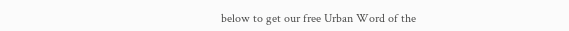below to get our free Urban Word of the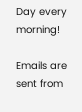Day every morning!

Emails are sent from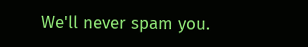We'll never spam you.